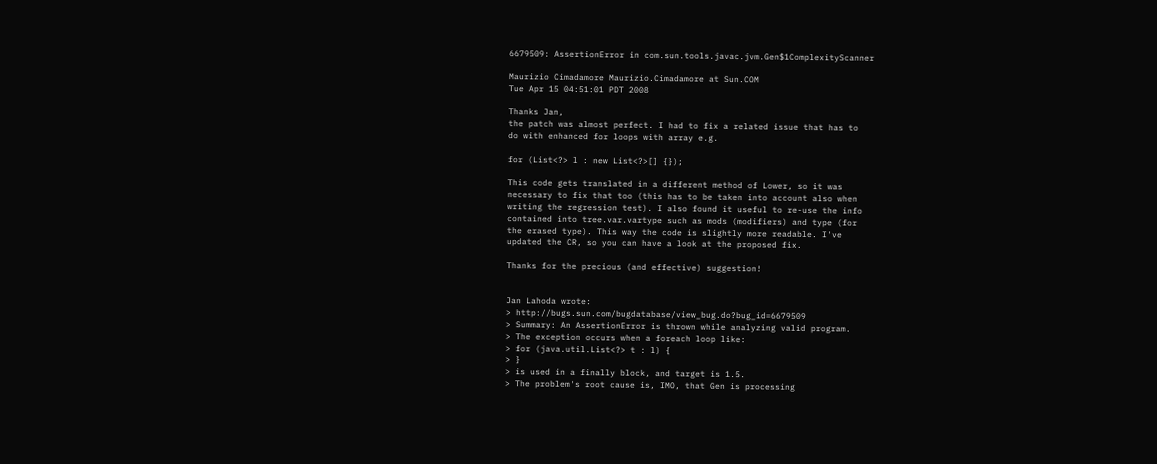6679509: AssertionError in com.sun.tools.javac.jvm.Gen$1ComplexityScanner

Maurizio Cimadamore Maurizio.Cimadamore at Sun.COM
Tue Apr 15 04:51:01 PDT 2008

Thanks Jan,
the patch was almost perfect. I had to fix a related issue that has to
do with enhanced for loops with array e.g.

for (List<?> l : new List<?>[] {});

This code gets translated in a different method of Lower, so it was
necessary to fix that too (this has to be taken into account also when
writing the regression test). I also found it useful to re-use the info
contained into tree.var.vartype such as mods (modifiers) and type (for
the erased type). This way the code is slightly more readable. I've
updated the CR, so you can have a look at the proposed fix.

Thanks for the precious (and effective) suggestion!


Jan Lahoda wrote:
> http://bugs.sun.com/bugdatabase/view_bug.do?bug_id=6679509
> Summary: An AssertionError is thrown while analyzing valid program.
> The exception occurs when a foreach loop like:
> for (java.util.List<?> t : l) {
> }
> is used in a finally block, and target is 1.5.
> The problem's root cause is, IMO, that Gen is processing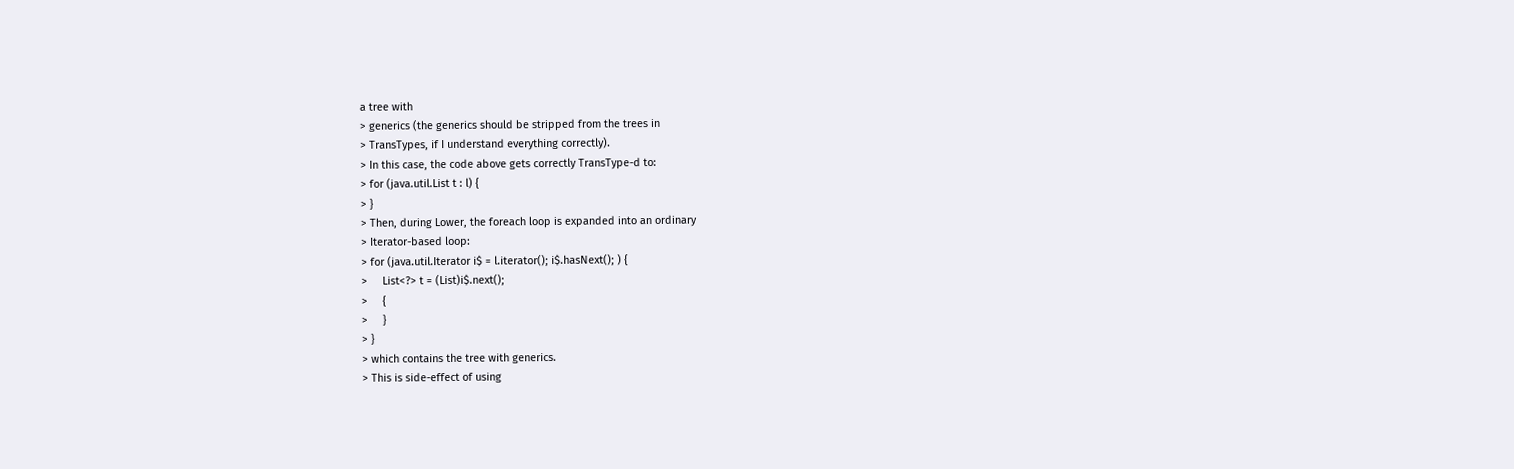a tree with
> generics (the generics should be stripped from the trees in
> TransTypes, if I understand everything correctly).
> In this case, the code above gets correctly TransType-d to:
> for (java.util.List t : l) {
> }
> Then, during Lower, the foreach loop is expanded into an ordinary
> Iterator-based loop:
> for (java.util.Iterator i$ = l.iterator(); i$.hasNext(); ) {
>     List<?> t = (List)i$.next();
>     {
>     }
> }
> which contains the tree with generics.
> This is side-effect of using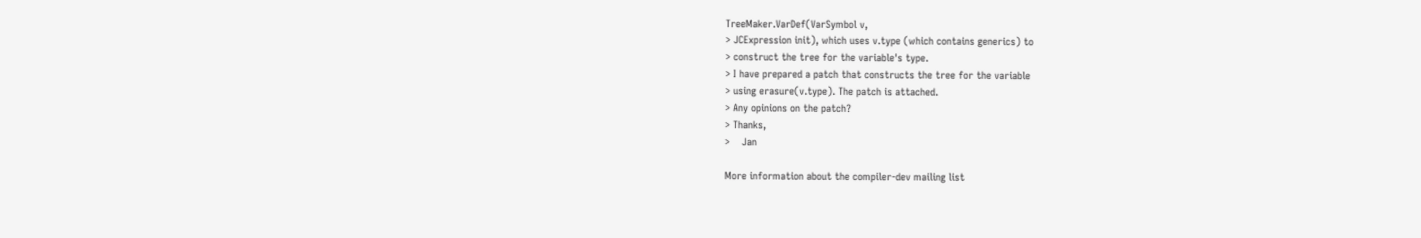TreeMaker.VarDef(VarSymbol v,
> JCExpression init), which uses v.type (which contains generics) to
> construct the tree for the variable's type.
> I have prepared a patch that constructs the tree for the variable
> using erasure(v.type). The patch is attached.
> Any opinions on the patch?
> Thanks,
>    Jan

More information about the compiler-dev mailing list